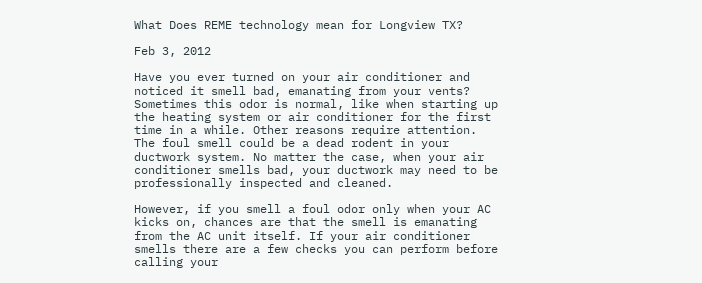What Does REME technology mean for Longview TX?

Feb 3, 2012

Have you ever turned on your air conditioner and noticed it smell bad, emanating from your vents? Sometimes this odor is normal, like when starting up the heating system or air conditioner for the first time in a while. Other reasons require attention. The foul smell could be a dead rodent in your ductwork system. No matter the case, when your air conditioner smells bad, your ductwork may need to be professionally inspected and cleaned.

However, if you smell a foul odor only when your AC kicks on, chances are that the smell is emanating from the AC unit itself. If your air conditioner smells there are a few checks you can perform before calling your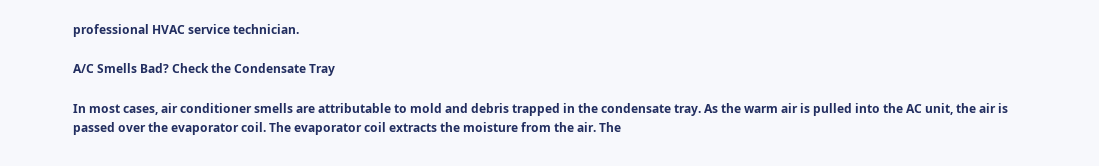professional HVAC service technician.

A/C Smells Bad? Check the Condensate Tray

In most cases, air conditioner smells are attributable to mold and debris trapped in the condensate tray. As the warm air is pulled into the AC unit, the air is passed over the evaporator coil. The evaporator coil extracts the moisture from the air. The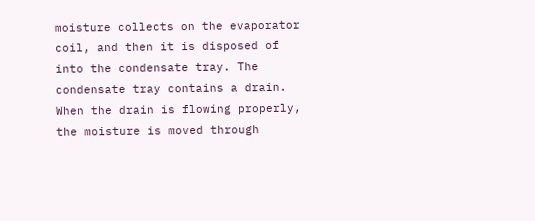moisture collects on the evaporator coil, and then it is disposed of into the condensate tray. The condensate tray contains a drain. When the drain is flowing properly, the moisture is moved through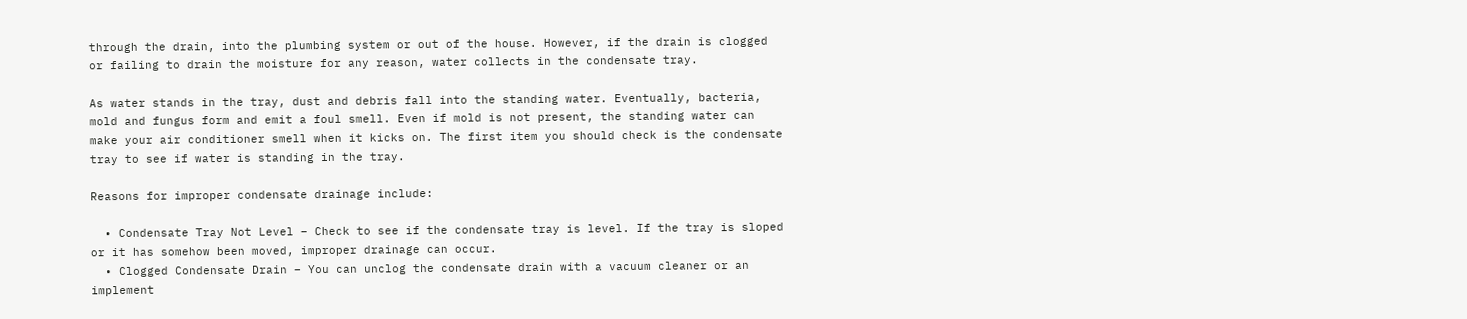through the drain, into the plumbing system or out of the house. However, if the drain is clogged or failing to drain the moisture for any reason, water collects in the condensate tray.

As water stands in the tray, dust and debris fall into the standing water. Eventually, bacteria, mold and fungus form and emit a foul smell. Even if mold is not present, the standing water can make your air conditioner smell when it kicks on. The first item you should check is the condensate tray to see if water is standing in the tray.

Reasons for improper condensate drainage include:

  • Condensate Tray Not Level – Check to see if the condensate tray is level. If the tray is sloped or it has somehow been moved, improper drainage can occur.
  • Clogged Condensate Drain – You can unclog the condensate drain with a vacuum cleaner or an implement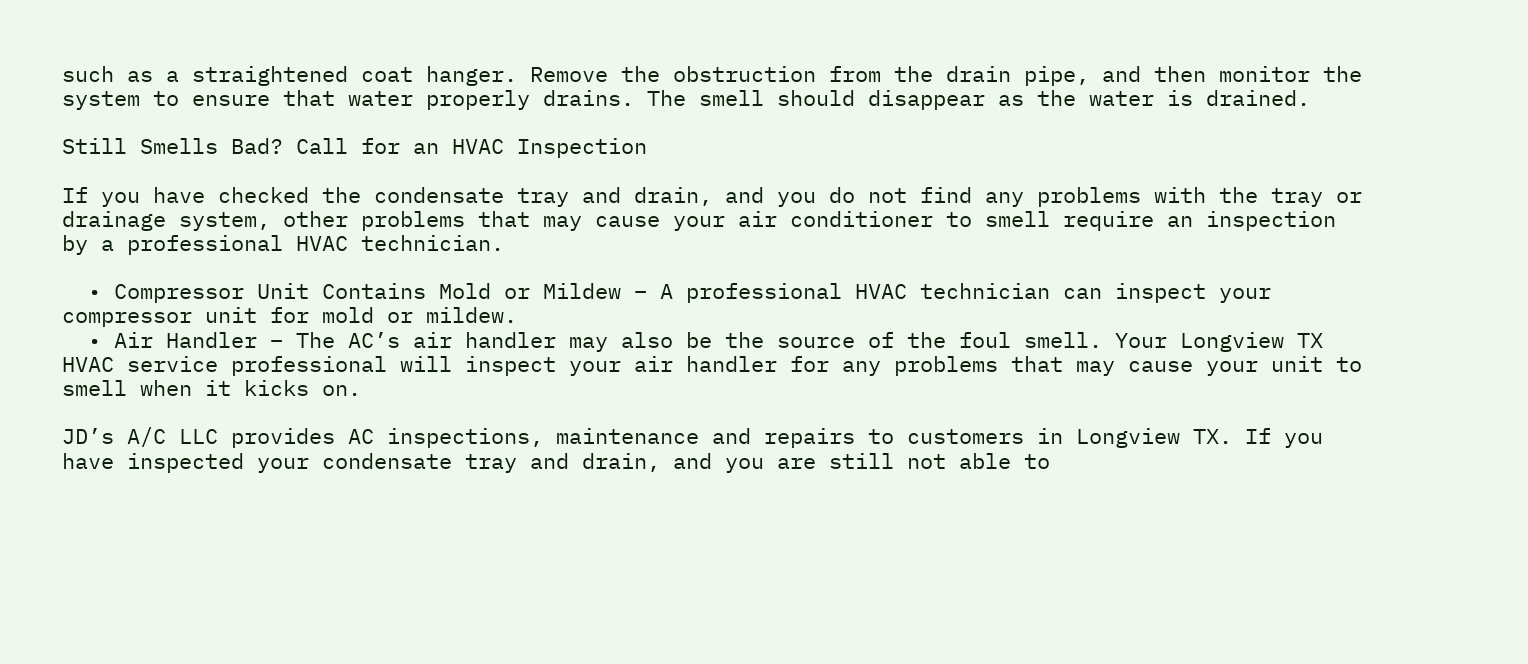such as a straightened coat hanger. Remove the obstruction from the drain pipe, and then monitor the system to ensure that water properly drains. The smell should disappear as the water is drained.

Still Smells Bad? Call for an HVAC Inspection

If you have checked the condensate tray and drain, and you do not find any problems with the tray or drainage system, other problems that may cause your air conditioner to smell require an inspection by a professional HVAC technician.

  • Compressor Unit Contains Mold or Mildew – A professional HVAC technician can inspect your compressor unit for mold or mildew.
  • Air Handler – The AC’s air handler may also be the source of the foul smell. Your Longview TX HVAC service professional will inspect your air handler for any problems that may cause your unit to smell when it kicks on.

JD’s A/C LLC provides AC inspections, maintenance and repairs to customers in Longview TX. If you have inspected your condensate tray and drain, and you are still not able to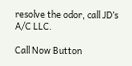resolve the odor, call JD’s A/C LLC.

Call Now Button